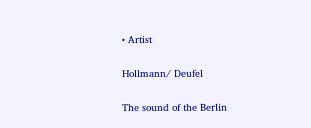• Artist

Hollmann/ Deufel

The sound of the Berlin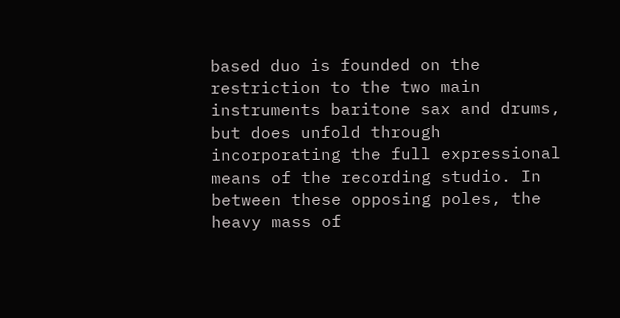based duo is founded on the restriction to the two main instruments baritone sax and drums, but does unfold through incorporating the full expressional means of the recording studio. In between these opposing poles, the heavy mass of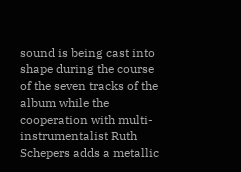sound is being cast into shape during the course of the seven tracks of the album while the cooperation with multi-instrumentalist Ruth Schepers adds a metallic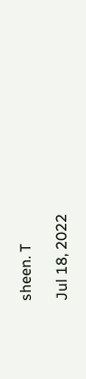sheen. T

Jul 18, 2022